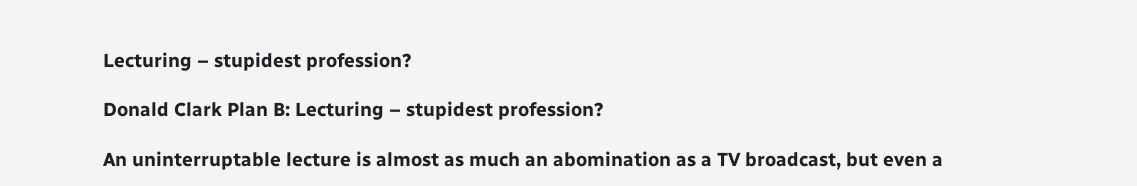Lecturing – stupidest profession?

Donald Clark Plan B: Lecturing – stupidest profession?

An uninterruptable lecture is almost as much an abomination as a TV broadcast, but even a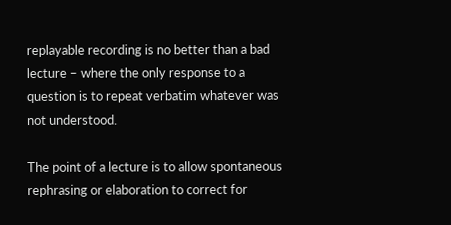replayable recording is no better than a bad lecture – where the only response to a question is to repeat verbatim whatever was not understood.

The point of a lecture is to allow spontaneous rephrasing or elaboration to correct for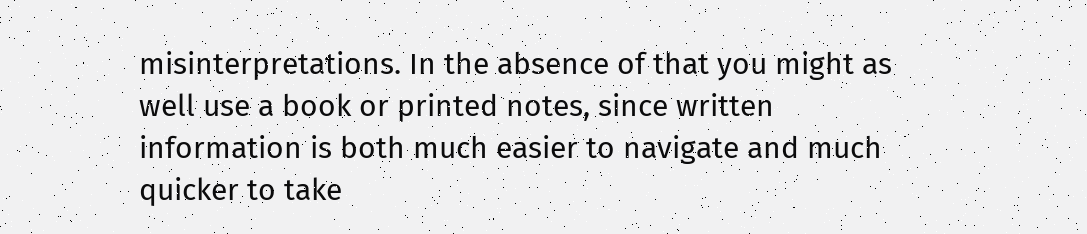misinterpretations. In the absence of that you might as well use a book or printed notes, since written information is both much easier to navigate and much quicker to take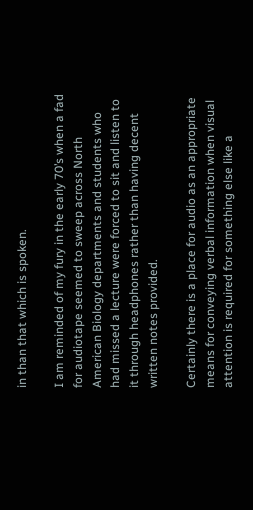in than that which is spoken.

I am reminded of my fury in the early 70’s when a fad for audiotape seemed to sweep across North American Biology departments and students who had missed a lecture were forced to sit and listen to it through headphones rather than having decent written notes provided.

Certainly there is a place for audio as an appropriate means for conveying verbal information when visual attention is required for something else like a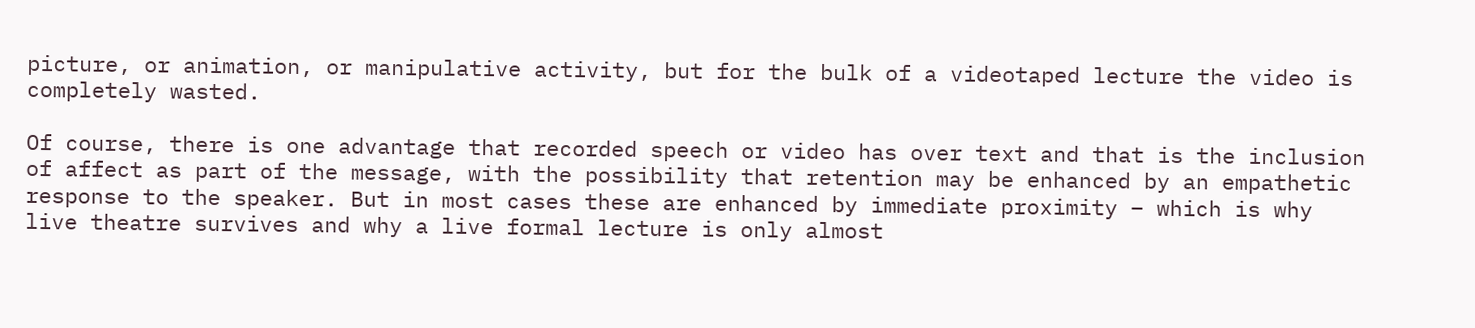picture, or animation, or manipulative activity, but for the bulk of a videotaped lecture the video is completely wasted.

Of course, there is one advantage that recorded speech or video has over text and that is the inclusion of affect as part of the message, with the possibility that retention may be enhanced by an empathetic response to the speaker. But in most cases these are enhanced by immediate proximity – which is why live theatre survives and why a live formal lecture is only almost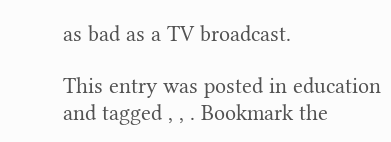as bad as a TV broadcast.

This entry was posted in education and tagged , , . Bookmark the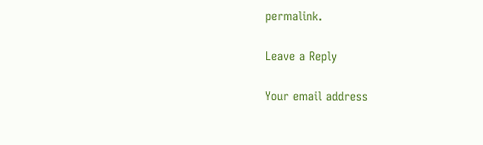permalink.

Leave a Reply

Your email address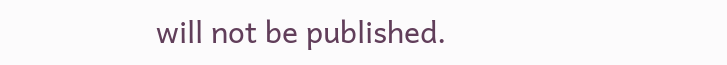will not be published.